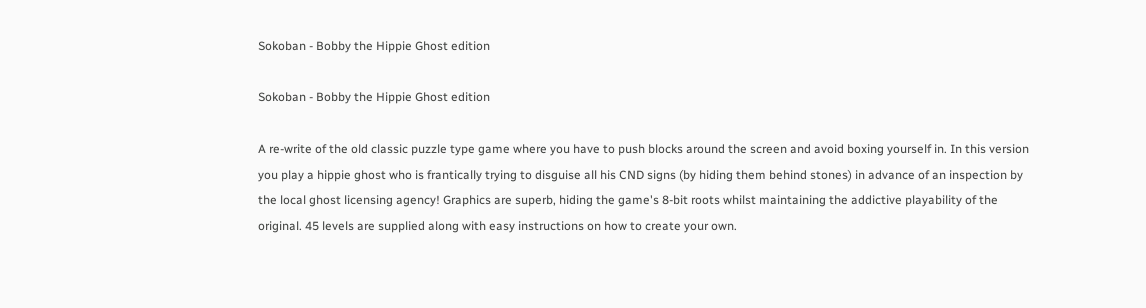Sokoban - Bobby the Hippie Ghost edition

Sokoban - Bobby the Hippie Ghost edition

A re-write of the old classic puzzle type game where you have to push blocks around the screen and avoid boxing yourself in. In this version you play a hippie ghost who is frantically trying to disguise all his CND signs (by hiding them behind stones) in advance of an inspection by the local ghost licensing agency! Graphics are superb, hiding the game's 8-bit roots whilst maintaining the addictive playability of the original. 45 levels are supplied along with easy instructions on how to create your own.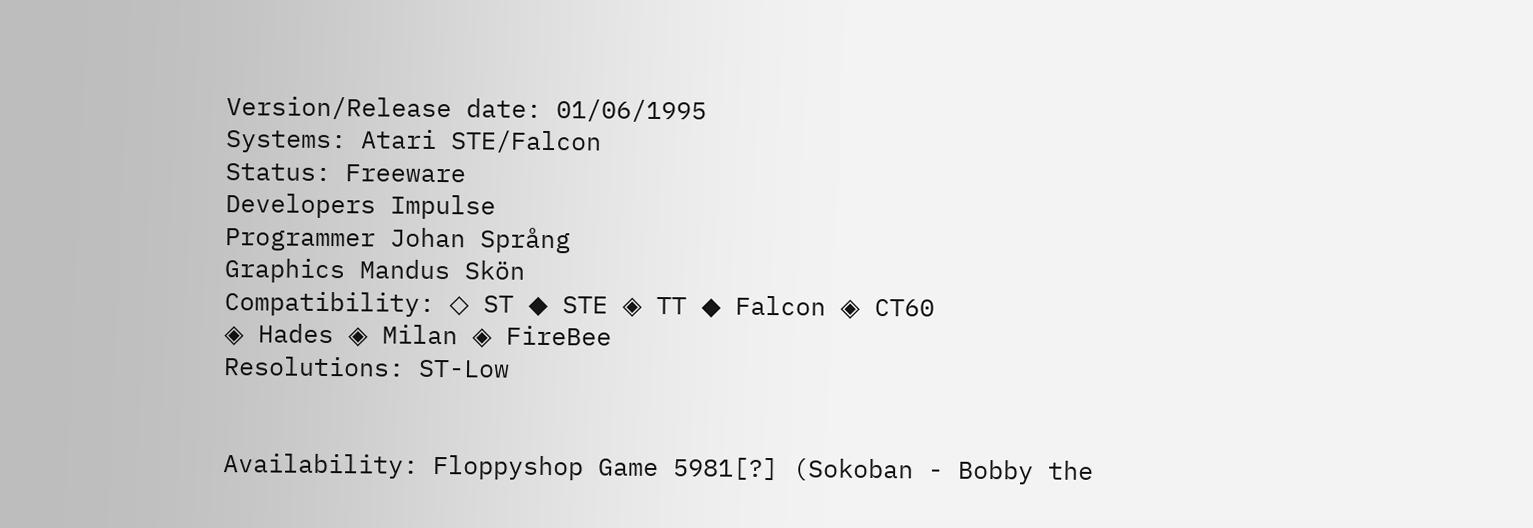Version/Release date: 01/06/1995
Systems: Atari STE/Falcon
Status: Freeware
Developers Impulse
Programmer Johan Språng
Graphics Mandus Skön
Compatibility: ◇ ST ◆ STE ◈ TT ◆ Falcon ◈ CT60
◈ Hades ◈ Milan ◈ FireBee
Resolutions: ST-Low


Availability: Floppyshop Game 5981[?] (Sokoban - Bobby the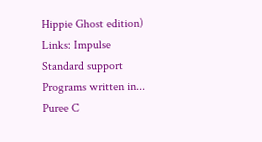Hippie Ghost edition)
Links: Impulse
Standard support
Programs written in...
Puree C